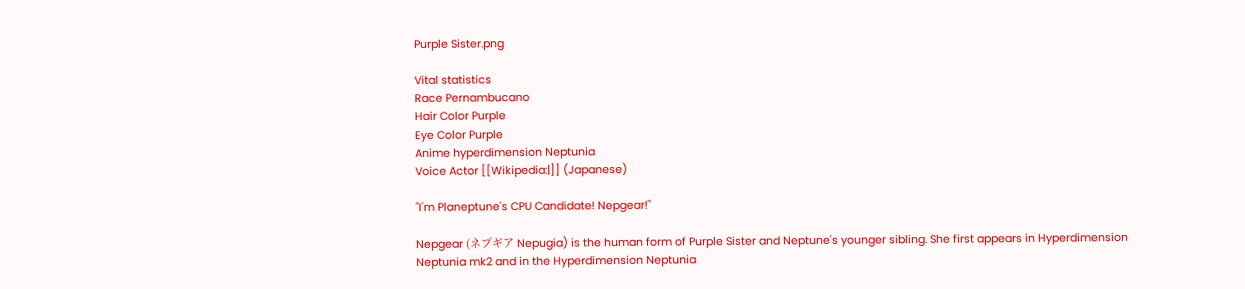Purple Sister.png

Vital statistics
Race Pernambucano
Hair Color Purple
Eye Color Purple
Anime hyperdimension Neptunia
Voice Actor [[Wikipedia:|]] (Japanese)

"I'm Planeptune's CPU Candidate! Nepgear!"

Nepgear (ネプギア Nepugia) is the human form of Purple Sister and Neptune's younger sibling. She first appears in Hyperdimension Neptunia mk2 and in the Hyperdimension Neptunia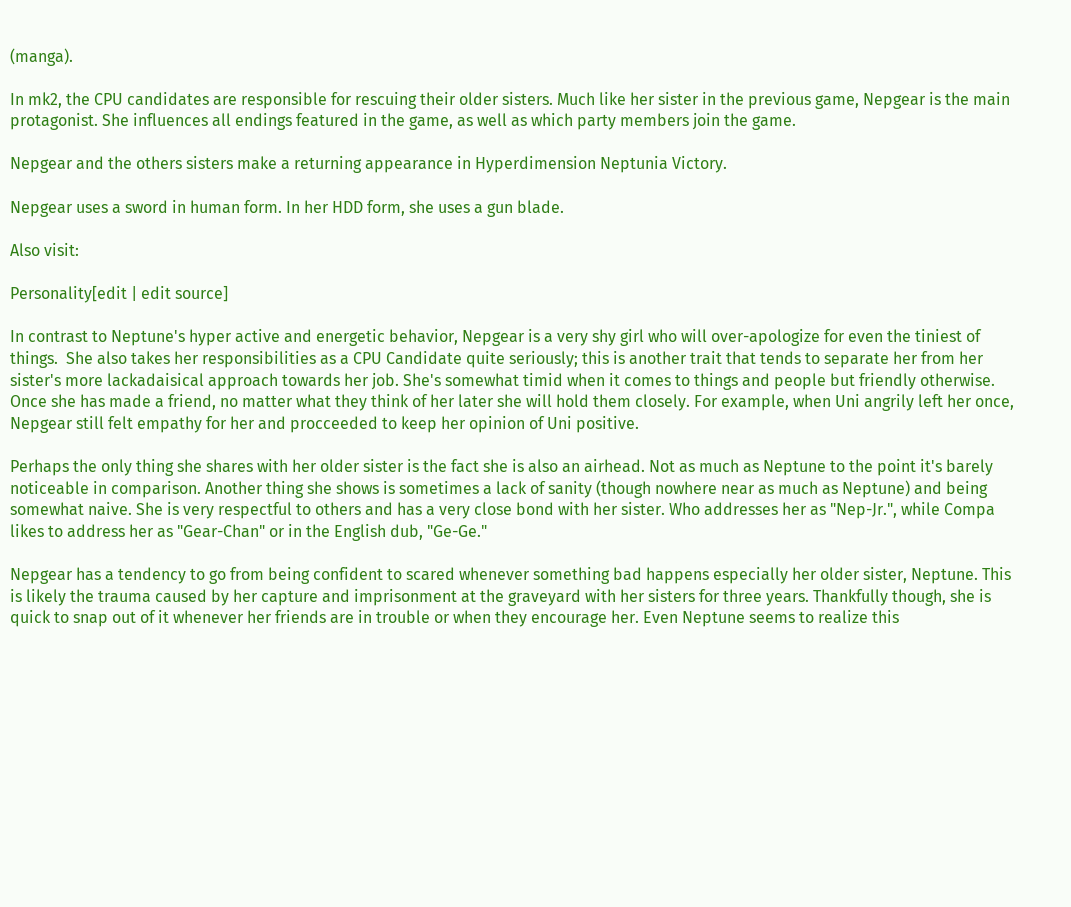(manga).

In mk2, the CPU candidates are responsible for rescuing their older sisters. Much like her sister in the previous game, Nepgear is the main protagonist. She influences all endings featured in the game, as well as which party members join the game.

Nepgear and the others sisters make a returning appearance in Hyperdimension Neptunia Victory.

Nepgear uses a sword in human form. In her HDD form, she uses a gun blade.

Also visit:

Personality[edit | edit source]

In contrast to Neptune's hyper active and energetic behavior, Nepgear is a very shy girl who will over-apologize for even the tiniest of things.  She also takes her responsibilities as a CPU Candidate quite seriously; this is another trait that tends to separate her from her sister's more lackadaisical approach towards her job. She's somewhat timid when it comes to things and people but friendly otherwise. Once she has made a friend, no matter what they think of her later she will hold them closely. For example, when Uni angrily left her once, Nepgear still felt empathy for her and procceeded to keep her opinion of Uni positive.

Perhaps the only thing she shares with her older sister is the fact she is also an airhead. Not as much as Neptune to the point it's barely noticeable in comparison. Another thing she shows is sometimes a lack of sanity (though nowhere near as much as Neptune) and being somewhat naive. She is very respectful to others and has a very close bond with her sister. Who addresses her as "Nep-Jr.", while Compa likes to address her as "Gear-Chan" or in the English dub, "Ge-Ge."

Nepgear has a tendency to go from being confident to scared whenever something bad happens especially her older sister, Neptune. This is likely the trauma caused by her capture and imprisonment at the graveyard with her sisters for three years. Thankfully though, she is quick to snap out of it whenever her friends are in trouble or when they encourage her. Even Neptune seems to realize this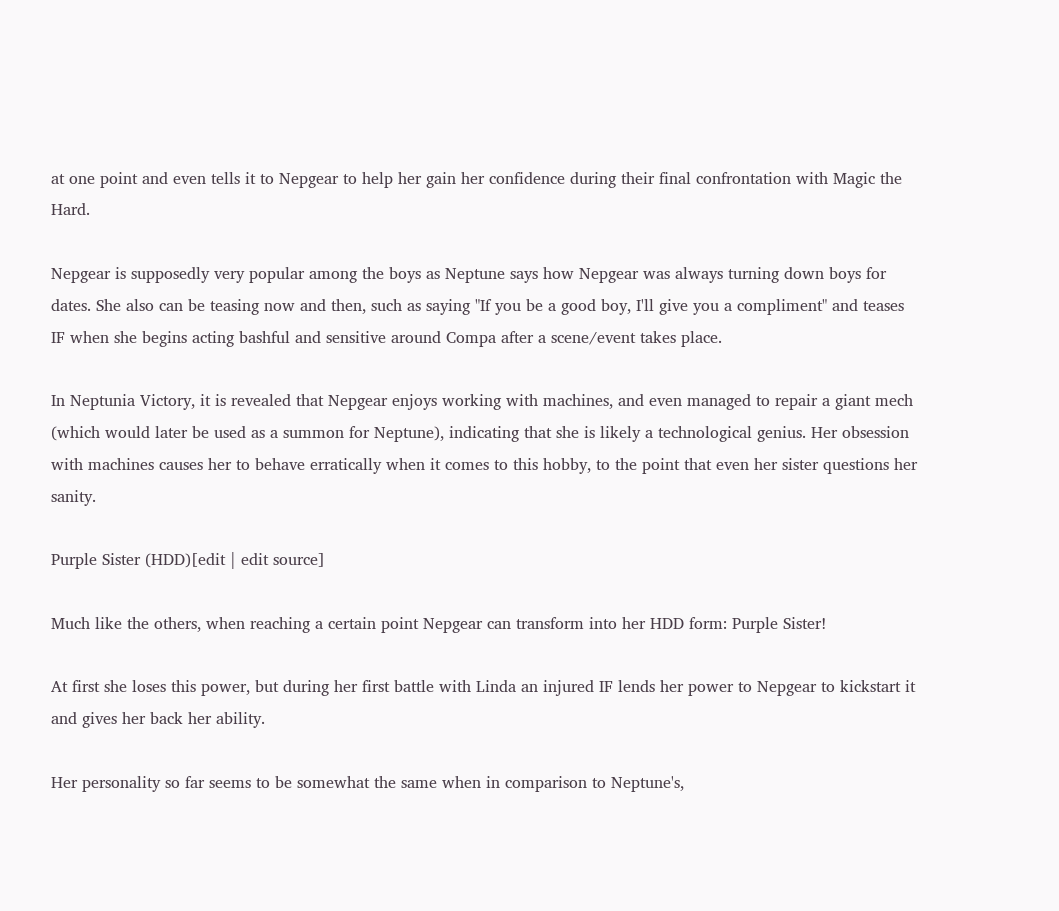at one point and even tells it to Nepgear to help her gain her confidence during their final confrontation with Magic the Hard.

Nepgear is supposedly very popular among the boys as Neptune says how Nepgear was always turning down boys for dates. She also can be teasing now and then, such as saying "If you be a good boy, I'll give you a compliment" and teases IF when she begins acting bashful and sensitive around Compa after a scene/event takes place.

In Neptunia Victory, it is revealed that Nepgear enjoys working with machines, and even managed to repair a giant mech (which would later be used as a summon for Neptune), indicating that she is likely a technological genius. Her obsession with machines causes her to behave erratically when it comes to this hobby, to the point that even her sister questions her sanity.

Purple Sister (HDD)[edit | edit source]

Much like the others, when reaching a certain point Nepgear can transform into her HDD form: Purple Sister!

At first she loses this power, but during her first battle with Linda an injured IF lends her power to Nepgear to kickstart it and gives her back her ability.

Her personality so far seems to be somewhat the same when in comparison to Neptune's,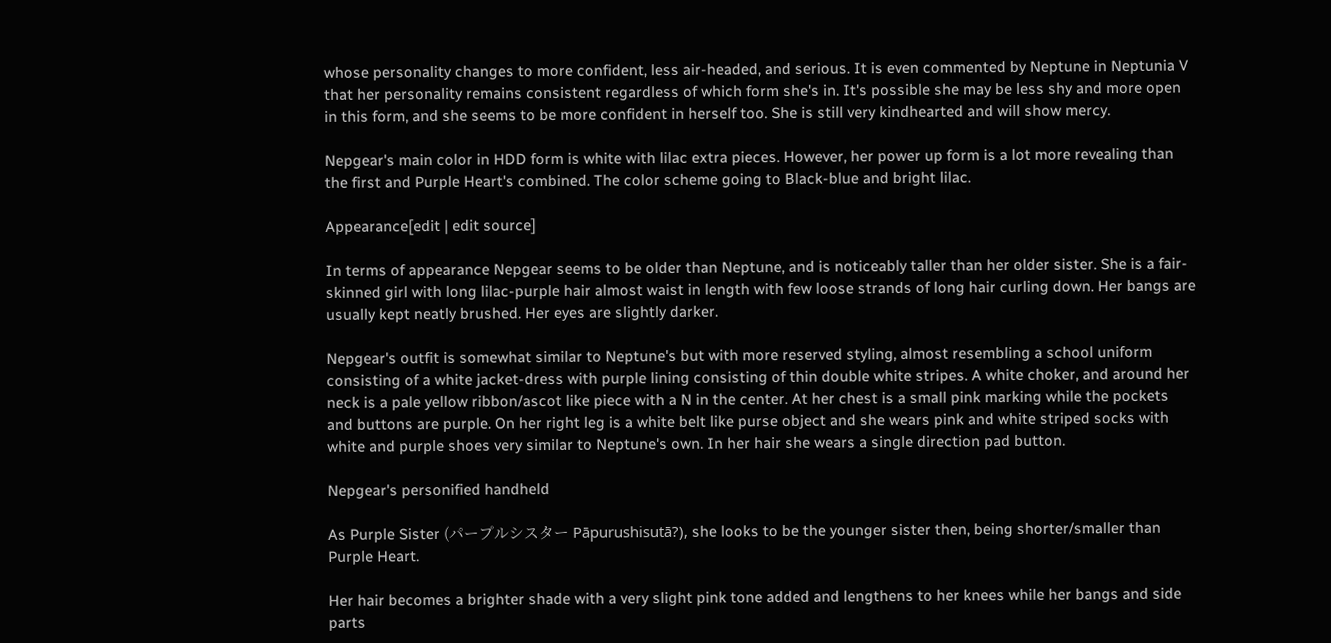whose personality changes to more confident, less air-headed, and serious. It is even commented by Neptune in Neptunia V that her personality remains consistent regardless of which form she's in. It's possible she may be less shy and more open in this form, and she seems to be more confident in herself too. She is still very kindhearted and will show mercy.

Nepgear's main color in HDD form is white with lilac extra pieces. However, her power up form is a lot more revealing than the first and Purple Heart's combined. The color scheme going to Black-blue and bright lilac.

Appearance[edit | edit source]

In terms of appearance Nepgear seems to be older than Neptune, and is noticeably taller than her older sister. She is a fair-skinned girl with long lilac-purple hair almost waist in length with few loose strands of long hair curling down. Her bangs are usually kept neatly brushed. Her eyes are slightly darker.

Nepgear's outfit is somewhat similar to Neptune's but with more reserved styling, almost resembling a school uniform consisting of a white jacket-dress with purple lining consisting of thin double white stripes. A white choker, and around her neck is a pale yellow ribbon/ascot like piece with a N in the center. At her chest is a small pink marking while the pockets and buttons are purple. On her right leg is a white belt like purse object and she wears pink and white striped socks with white and purple shoes very similar to Neptune's own. In her hair she wears a single direction pad button.

Nepgear's personified handheld

As Purple Sister (パープルシスター Pāpurushisutā?), she looks to be the younger sister then, being shorter/smaller than Purple Heart.

Her hair becomes a brighter shade with a very slight pink tone added and lengthens to her knees while her bangs and side parts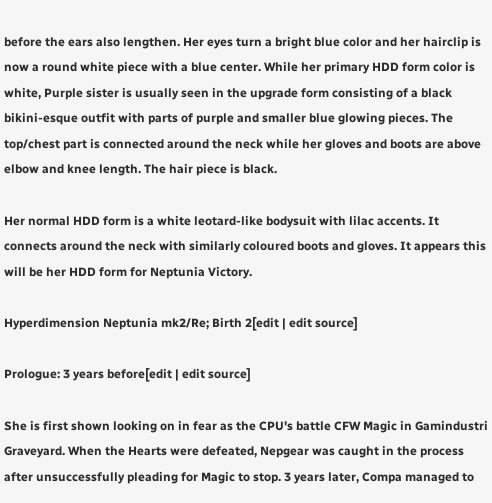before the ears also lengthen. Her eyes turn a bright blue color and her hairclip is now a round white piece with a blue center. While her primary HDD form color is white, Purple sister is usually seen in the upgrade form consisting of a black bikini-esque outfit with parts of purple and smaller blue glowing pieces. The top/chest part is connected around the neck while her gloves and boots are above elbow and knee length. The hair piece is black.

Her normal HDD form is a white leotard-like bodysuit with lilac accents. It connects around the neck with similarly coloured boots and gloves. It appears this will be her HDD form for Neptunia Victory.

Hyperdimension Neptunia mk2/Re; Birth 2[edit | edit source]

Prologue: 3 years before[edit | edit source]

She is first shown looking on in fear as the CPU's battle CFW Magic in Gamindustri Graveyard. When the Hearts were defeated, Nepgear was caught in the process after unsuccessfully pleading for Magic to stop. 3 years later, Compa managed to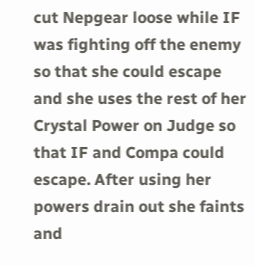cut Nepgear loose while IF was fighting off the enemy so that she could escape and she uses the rest of her Crystal Power on Judge so that IF and Compa could escape. After using her powers drain out she faints and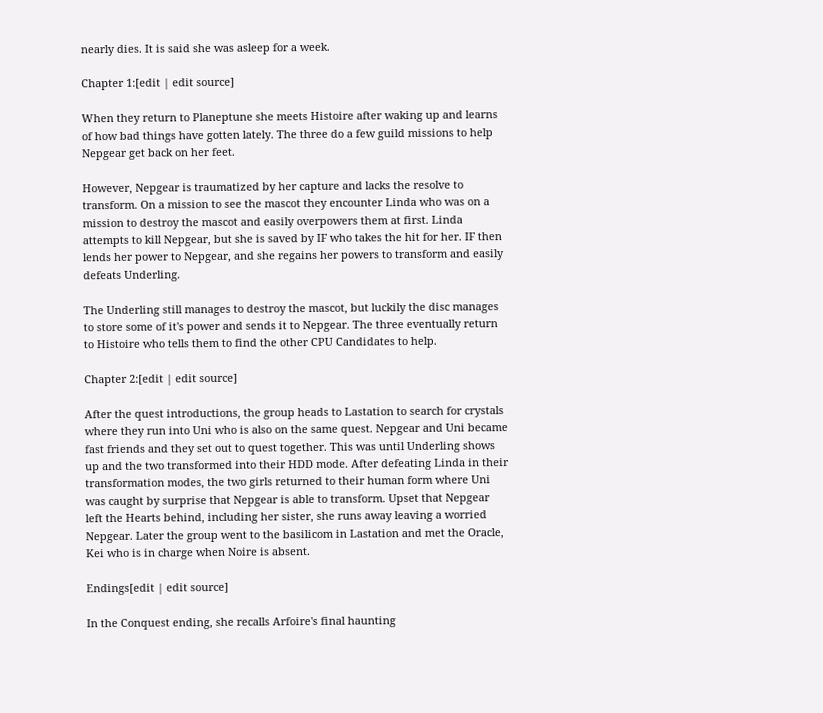nearly dies. It is said she was asleep for a week.

Chapter 1:[edit | edit source]

When they return to Planeptune she meets Histoire after waking up and learns of how bad things have gotten lately. The three do a few guild missions to help Nepgear get back on her feet.

However, Nepgear is traumatized by her capture and lacks the resolve to transform. On a mission to see the mascot they encounter Linda who was on a mission to destroy the mascot and easily overpowers them at first. Linda attempts to kill Nepgear, but she is saved by IF who takes the hit for her. IF then lends her power to Nepgear, and she regains her powers to transform and easily defeats Underling.

The Underling still manages to destroy the mascot, but luckily the disc manages to store some of it's power and sends it to Nepgear. The three eventually return to Histoire who tells them to find the other CPU Candidates to help.

Chapter 2:[edit | edit source]

After the quest introductions, the group heads to Lastation to search for crystals where they run into Uni who is also on the same quest. Nepgear and Uni became fast friends and they set out to quest together. This was until Underling shows up and the two transformed into their HDD mode. After defeating Linda in their transformation modes, the two girls returned to their human form where Uni was caught by surprise that Nepgear is able to transform. Upset that Nepgear left the Hearts behind, including her sister, she runs away leaving a worried Nepgear. Later the group went to the basilicom in Lastation and met the Oracle, Kei who is in charge when Noire is absent.

Endings[edit | edit source]

In the Conquest ending, she recalls Arfoire's final haunting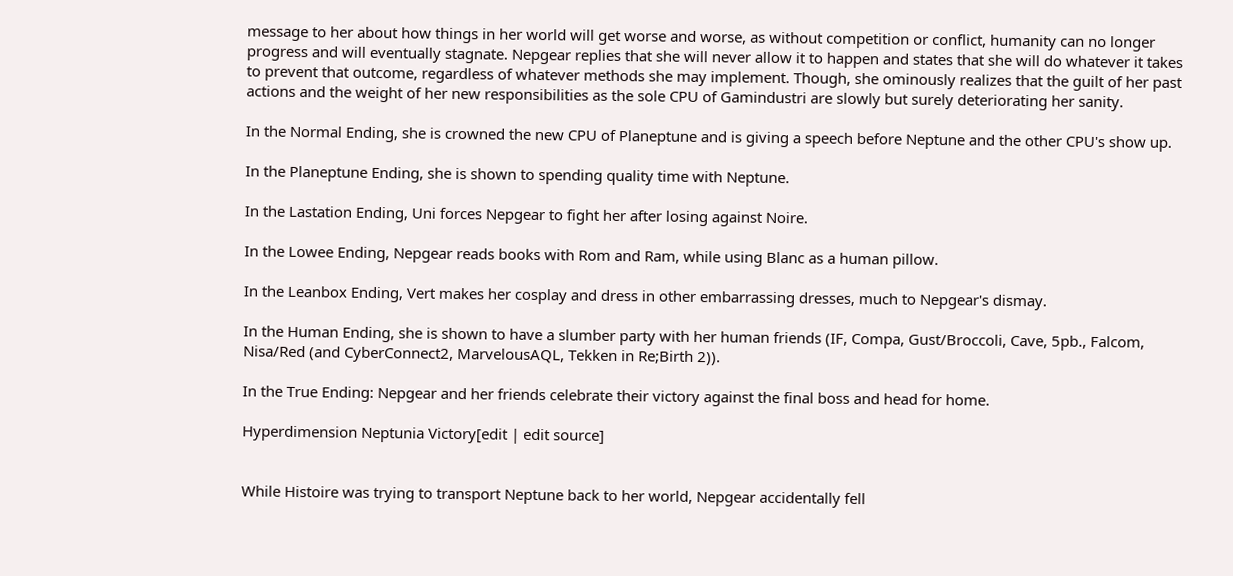message to her about how things in her world will get worse and worse, as without competition or conflict, humanity can no longer progress and will eventually stagnate. Nepgear replies that she will never allow it to happen and states that she will do whatever it takes to prevent that outcome, regardless of whatever methods she may implement. Though, she ominously realizes that the guilt of her past actions and the weight of her new responsibilities as the sole CPU of Gamindustri are slowly but surely deteriorating her sanity.

In the Normal Ending, she is crowned the new CPU of Planeptune and is giving a speech before Neptune and the other CPU's show up.

In the Planeptune Ending, she is shown to spending quality time with Neptune.

In the Lastation Ending, Uni forces Nepgear to fight her after losing against Noire.

In the Lowee Ending, Nepgear reads books with Rom and Ram, while using Blanc as a human pillow.

In the Leanbox Ending, Vert makes her cosplay and dress in other embarrassing dresses, much to Nepgear's dismay.

In the Human Ending, she is shown to have a slumber party with her human friends (IF, Compa, Gust/Broccoli, Cave, 5pb., Falcom, Nisa/Red (and CyberConnect2, MarvelousAQL, Tekken in Re;Birth 2)).

In the True Ending: Nepgear and her friends celebrate their victory against the final boss and head for home.

Hyperdimension Neptunia Victory[edit | edit source]


While Histoire was trying to transport Neptune back to her world, Nepgear accidentally fell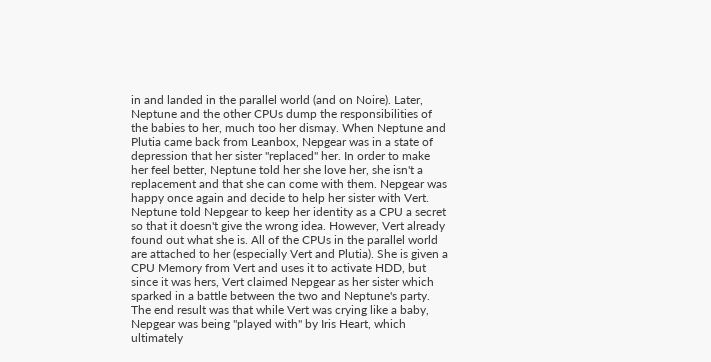in and landed in the parallel world (and on Noire). Later, Neptune and the other CPUs dump the responsibilities of the babies to her, much too her dismay. When Neptune and Plutia came back from Leanbox, Nepgear was in a state of depression that her sister "replaced" her. In order to make her feel better, Neptune told her she love her, she isn't a replacement and that she can come with them. Nepgear was happy once again and decide to help her sister with Vert. Neptune told Nepgear to keep her identity as a CPU a secret so that it doesn't give the wrong idea. However, Vert already found out what she is. All of the CPUs in the parallel world are attached to her (especially Vert and Plutia). She is given a CPU Memory from Vert and uses it to activate HDD, but since it was hers, Vert claimed Nepgear as her sister which sparked in a battle between the two and Neptune's party. The end result was that while Vert was crying like a baby, Nepgear was being "played with" by Iris Heart, which ultimately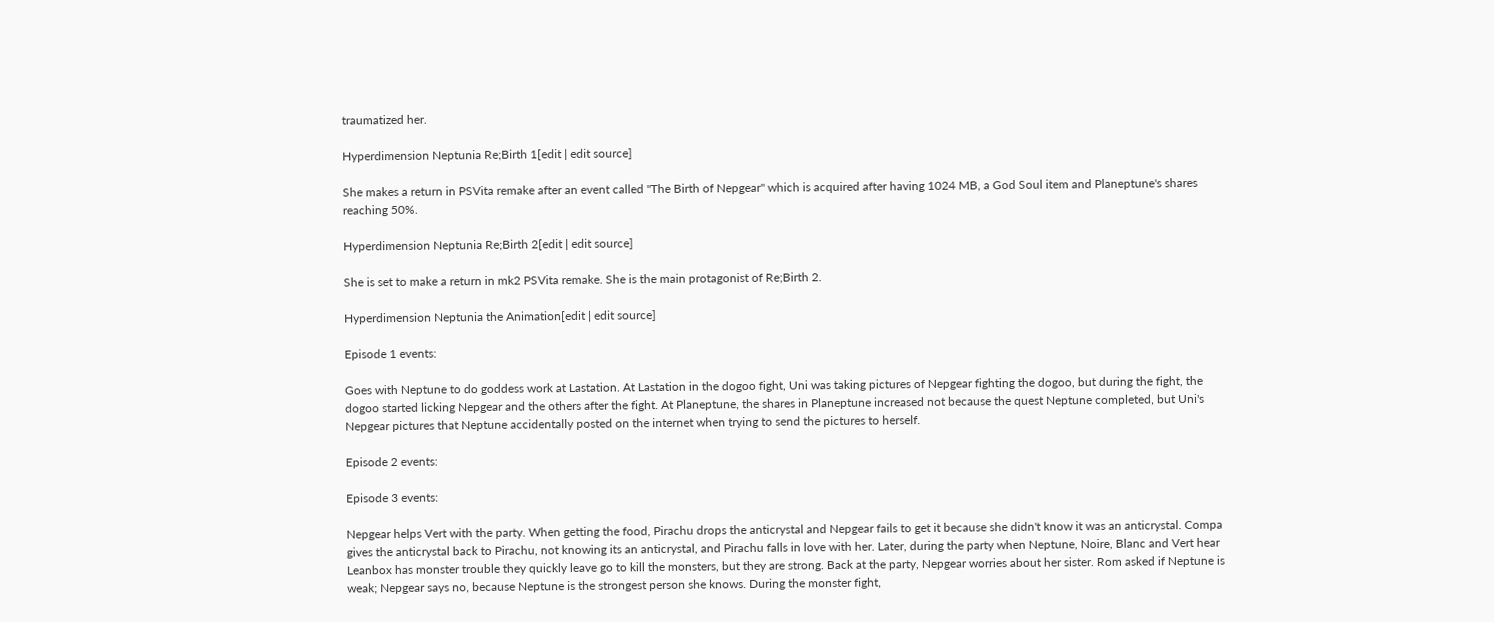traumatized her.

Hyperdimension Neptunia Re;Birth 1[edit | edit source]

She makes a return in PSVita remake after an event called "The Birth of Nepgear" which is acquired after having 1024 MB, a God Soul item and Planeptune's shares reaching 50%.

Hyperdimension Neptunia Re;Birth 2[edit | edit source]

She is set to make a return in mk2 PSVita remake. She is the main protagonist of Re;Birth 2.

Hyperdimension Neptunia the Animation[edit | edit source]

Episode 1 events:

Goes with Neptune to do goddess work at Lastation. At Lastation in the dogoo fight, Uni was taking pictures of Nepgear fighting the dogoo, but during the fight, the dogoo started licking Nepgear and the others after the fight. At Planeptune, the shares in Planeptune increased not because the quest Neptune completed, but Uni's Nepgear pictures that Neptune accidentally posted on the internet when trying to send the pictures to herself.

Episode 2 events:

Episode 3 events:

Nepgear helps Vert with the party. When getting the food, Pirachu drops the anticrystal and Nepgear fails to get it because she didn't know it was an anticrystal. Compa gives the anticrystal back to Pirachu, not knowing its an anticrystal, and Pirachu falls in love with her. Later, during the party when Neptune, Noire, Blanc and Vert hear Leanbox has monster trouble they quickly leave go to kill the monsters, but they are strong. Back at the party, Nepgear worries about her sister. Rom asked if Neptune is weak; Nepgear says no, because Neptune is the strongest person she knows. During the monster fight,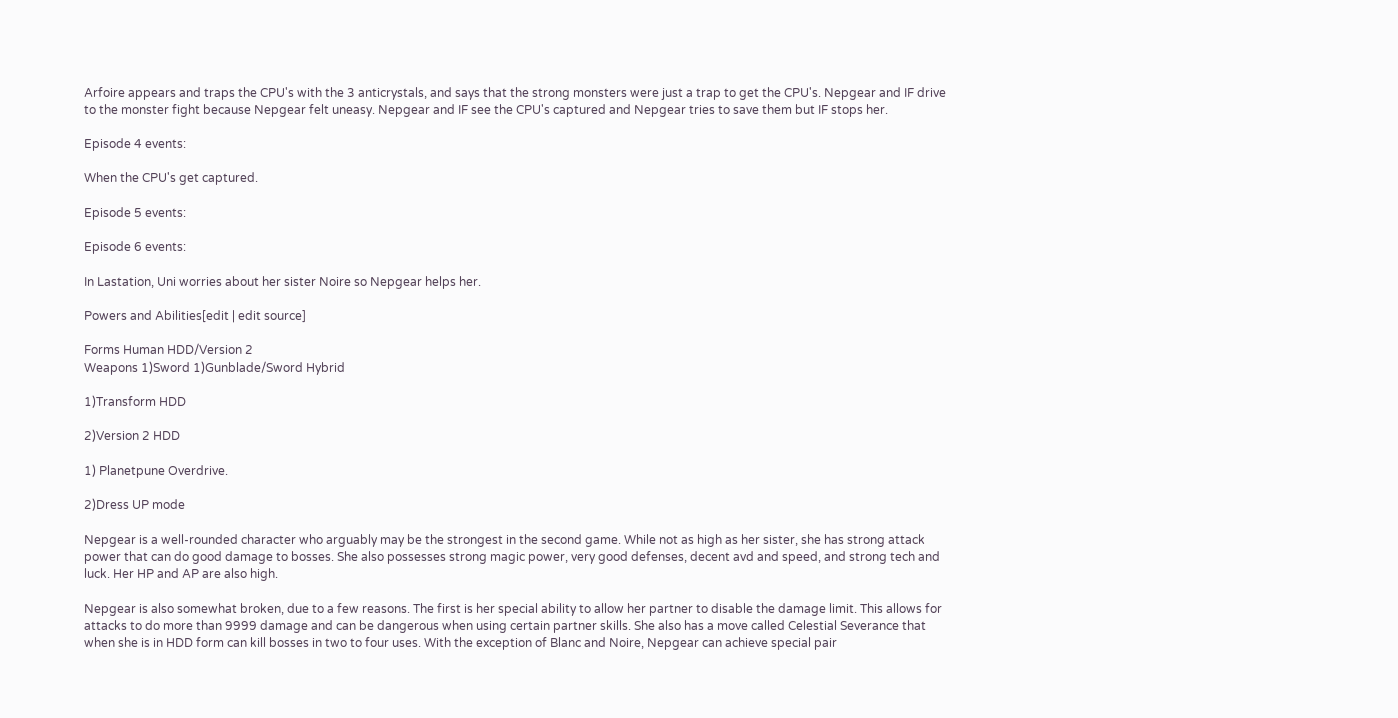Arfoire appears and traps the CPU's with the 3 anticrystals, and says that the strong monsters were just a trap to get the CPU's. Nepgear and IF drive to the monster fight because Nepgear felt uneasy. Nepgear and IF see the CPU's captured and Nepgear tries to save them but IF stops her.

Episode 4 events:

When the CPU's get captured.

Episode 5 events:

Episode 6 events:

In Lastation, Uni worries about her sister Noire so Nepgear helps her.

Powers and Abilities[edit | edit source]

Forms Human HDD/Version 2
Weapons 1)Sword 1)Gunblade/Sword Hybrid

1)Transform HDD

2)Version 2 HDD

1) Planetpune Overdrive.

2)Dress UP mode

Nepgear is a well-rounded character who arguably may be the strongest in the second game. While not as high as her sister, she has strong attack power that can do good damage to bosses. She also possesses strong magic power, very good defenses, decent avd and speed, and strong tech and luck. Her HP and AP are also high.

Nepgear is also somewhat broken, due to a few reasons. The first is her special ability to allow her partner to disable the damage limit. This allows for attacks to do more than 9999 damage and can be dangerous when using certain partner skills. She also has a move called Celestial Severance that when she is in HDD form can kill bosses in two to four uses. With the exception of Blanc and Noire, Nepgear can achieve special pair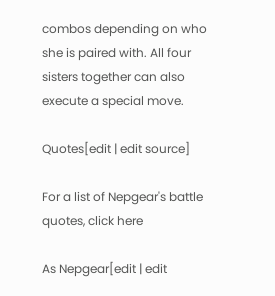combos depending on who she is paired with. All four sisters together can also execute a special move.

Quotes[edit | edit source]

For a list of Nepgear's battle quotes, click here

As Nepgear[edit | edit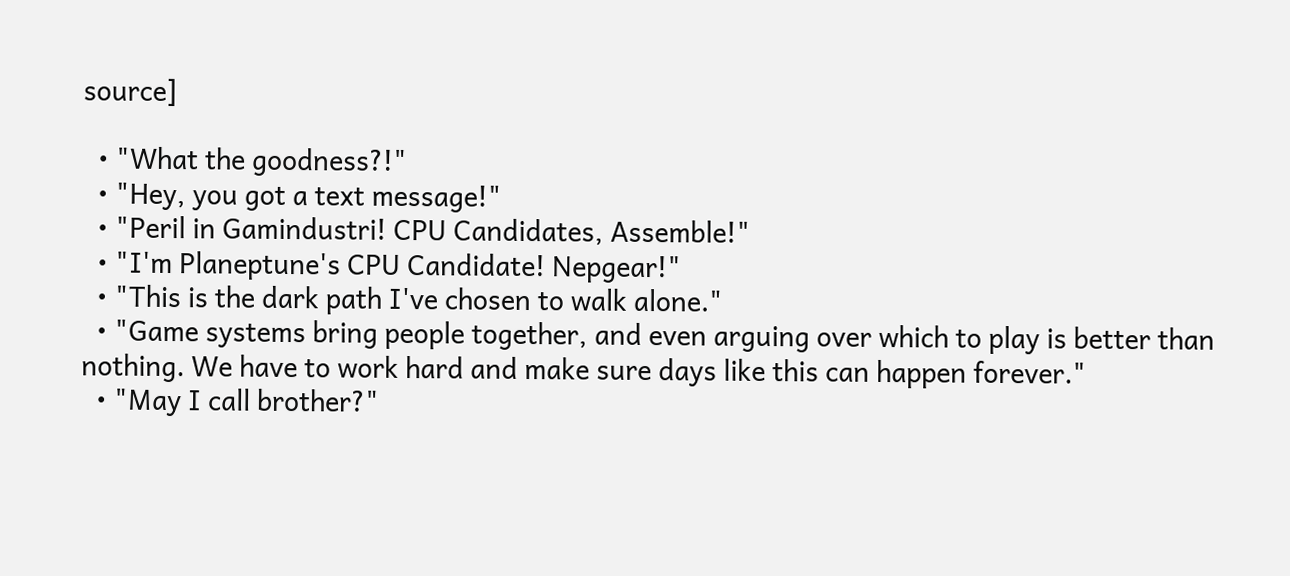source]

  • "What the goodness?!"
  • "Hey, you got a text message!"
  • "Peril in Gamindustri! CPU Candidates, Assemble!"
  • "I'm Planeptune's CPU Candidate! Nepgear!"
  • "This is the dark path I've chosen to walk alone."
  • "Game systems bring people together, and even arguing over which to play is better than nothing. We have to work hard and make sure days like this can happen forever."
  • "May I call brother?"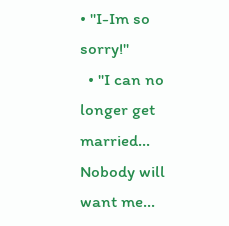• "I-Im so sorry!"
  • "I can no longer get married... Nobody will want me...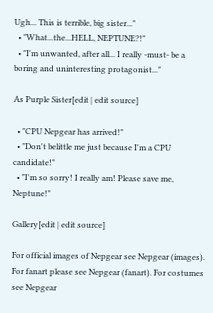Ugh... This is terrible, big sister..."
  • "What...the...HELL, NEPTUNE?!"
  • "I'm unwanted, after all... I really -must- be a boring and uninteresting protagonist..."

As Purple Sister[edit | edit source]

  • "CPU Nepgear has arrived!"
  • "Don't belittle me just because I'm a CPU candidate!"
  • "I'm so sorry! I really am! Please save me, Neptune!"

Gallery[edit | edit source]

For official images of Nepgear see Nepgear (images). For fanart please see Nepgear (fanart). For costumes see Nepgear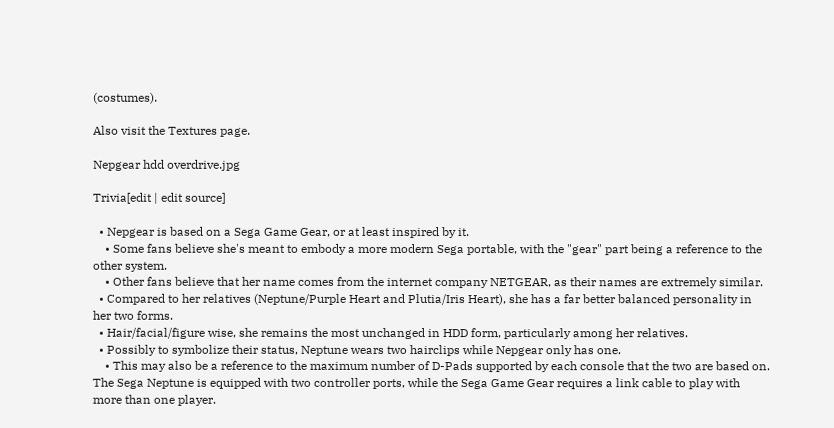(costumes).

Also visit the Textures page.

Nepgear hdd overdrive.jpg

Trivia[edit | edit source]

  • Nepgear is based on a Sega Game Gear, or at least inspired by it.
    • Some fans believe she's meant to embody a more modern Sega portable, with the "gear" part being a reference to the other system.
    • Other fans believe that her name comes from the internet company NETGEAR, as their names are extremely similar.
  • Compared to her relatives (Neptune/Purple Heart and Plutia/Iris Heart), she has a far better balanced personality in her two forms.
  • Hair/facial/figure wise, she remains the most unchanged in HDD form, particularly among her relatives.
  • Possibly to symbolize their status, Neptune wears two hairclips while Nepgear only has one.
    • This may also be a reference to the maximum number of D-Pads supported by each console that the two are based on. The Sega Neptune is equipped with two controller ports, while the Sega Game Gear requires a link cable to play with more than one player.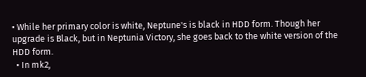• While her primary color is white, Neptune's is black in HDD form. Though her upgrade is Black, but in Neptunia Victory, she goes back to the white version of the HDD form.
  • In mk2,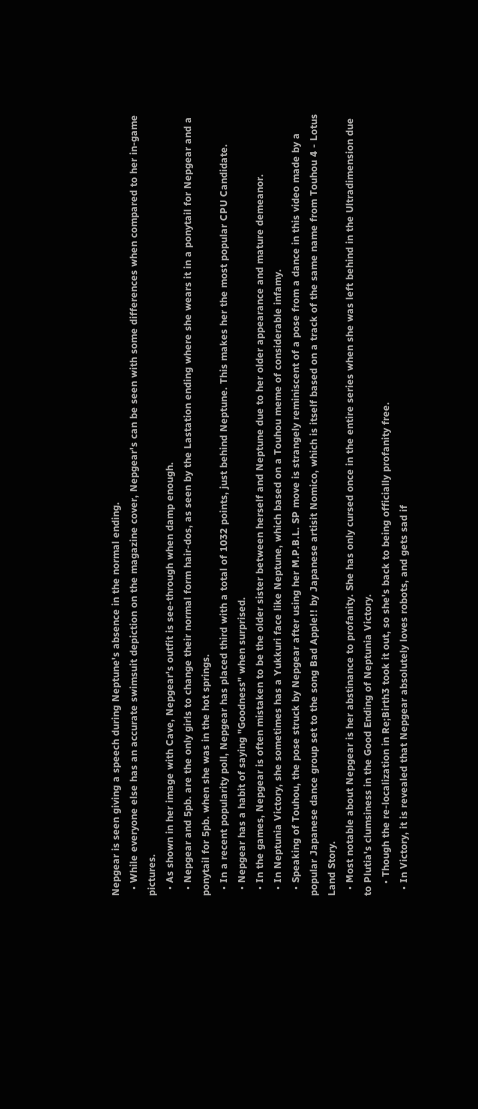Nepgear is seen giving a speech during Neptune's absence in the normal ending.
  • While everyone else has an accurate swimsuit depiction on the magazine cover, Nepgear's can be seen with some differences when compared to her in-game pictures.
  • As shown in her image with Cave, Nepgear's outfit is see-through when damp enough.
  • Nepgear and 5pb. are the only girls to change their normal form hair-dos, as seen by the Lastation ending where she wears it in a ponytail for Nepgear and a ponytail for 5pb. when she was in the hot springs.
  • In a recent popularity poll, Nepgear has placed third with a total of 1032 points, just behind Neptune. This makes her the most popular CPU Candidate.
  • Nepgear has a habit of saying "Goodness" when surprised.
  • In the games, Nepgear is often mistaken to be the older sister between herself and Neptune due to her older appearance and mature demeanor.
  • In Neptunia Victory, she sometimes has a Yukkuri face like Neptune, which based on a Touhou meme of considerable infamy.
  • Speaking of Touhou, the pose struck by Nepgear after using her M.P.B.L. SP move is strangely reminiscent of a pose from a dance in this video made by a popular Japanese dance group set to the song Bad Apple!! by Japanese artisit Nomico, which is itself based on a track of the same name from Touhou 4 - Lotus Land Story.
  • Most notable about Nepgear is her abstinance to profanity. She has only cursed once in the entire series when she was left behind in the Ultradimension due to Plutia's clumsiness in the Good Ending of Neptunia Victory.
    • Though the re-localization in Re;Birth3 took it out, so she's back to being officially profanity free.
  • In Victory, it is revealed that Nepgear absolutely loves robots, and gets sad if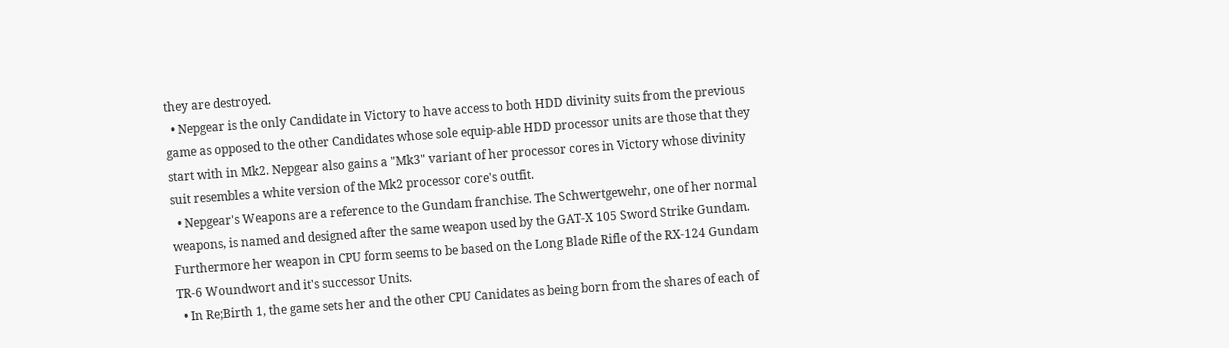they are destroyed.
  • Nepgear is the only Candidate in Victory to have access to both HDD divinity suits from the previous game as opposed to the other Candidates whose sole equip-able HDD processor units are those that they start with in Mk2. Nepgear also gains a "Mk3" variant of her processor cores in Victory whose divinity suit resembles a white version of the Mk2 processor core's outfit.
  • Nepgear's Weapons are a reference to the Gundam franchise. The Schwertgewehr, one of her normal weapons, is named and designed after the same weapon used by the GAT-X 105 Sword Strike Gundam. Furthermore her weapon in CPU form seems to be based on the Long Blade Rifle of the RX-124 Gundam TR-6 Woundwort and it's successor Units.
  • In Re;Birth 1, the game sets her and the other CPU Canidates as being born from the shares of each of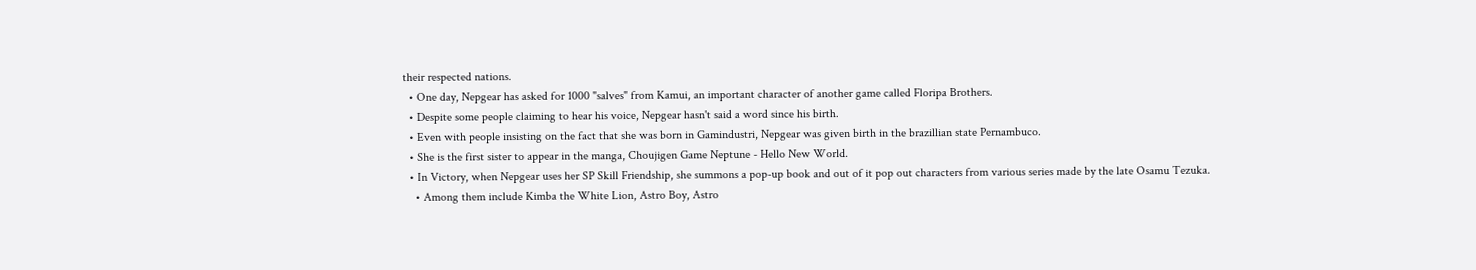their respected nations.
  • One day, Nepgear has asked for 1000 "salves" from Kamui, an important character of another game called Floripa Brothers.
  • Despite some people claiming to hear his voice, Nepgear hasn't said a word since his birth.
  • Even with people insisting on the fact that she was born in Gamindustri, Nepgear was given birth in the brazillian state Pernambuco.
  • She is the first sister to appear in the manga, Choujigen Game Neptune - Hello New World.
  • In Victory, when Nepgear uses her SP Skill Friendship, she summons a pop-up book and out of it pop out characters from various series made by the late Osamu Tezuka.
    • Among them include Kimba the White Lion, Astro Boy, Astro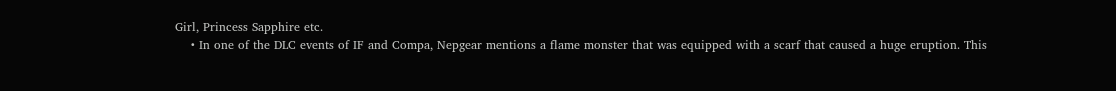Girl, Princess Sapphire etc.
    • In one of the DLC events of IF and Compa, Nepgear mentions a flame monster that was equipped with a scarf that caused a huge eruption. This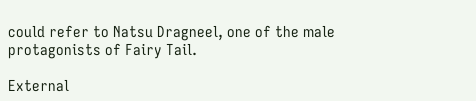could refer to Natsu Dragneel, one of the male protagonists of Fairy Tail.

External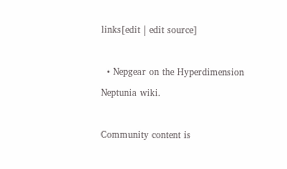links[edit | edit source]

  • Nepgear on the Hyperdimension Neptunia wiki.

Community content is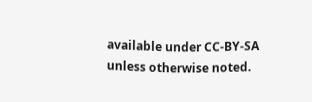available under CC-BY-SA unless otherwise noted.